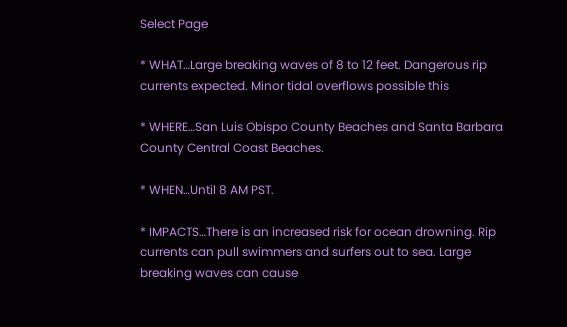Select Page

* WHAT…Large breaking waves of 8 to 12 feet. Dangerous rip
currents expected. Minor tidal overflows possible this

* WHERE…San Luis Obispo County Beaches and Santa Barbara
County Central Coast Beaches.

* WHEN…Until 8 AM PST.

* IMPACTS…There is an increased risk for ocean drowning. Rip
currents can pull swimmers and surfers out to sea. Large
breaking waves can cause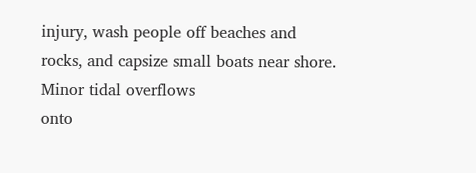injury, wash people off beaches and
rocks, and capsize small boats near shore. Minor tidal overflows
onto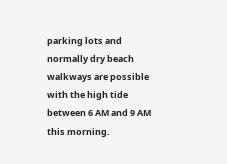parking lots and normally dry beach walkways are possible
with the high tide between 6 AM and 9 AM this morning.